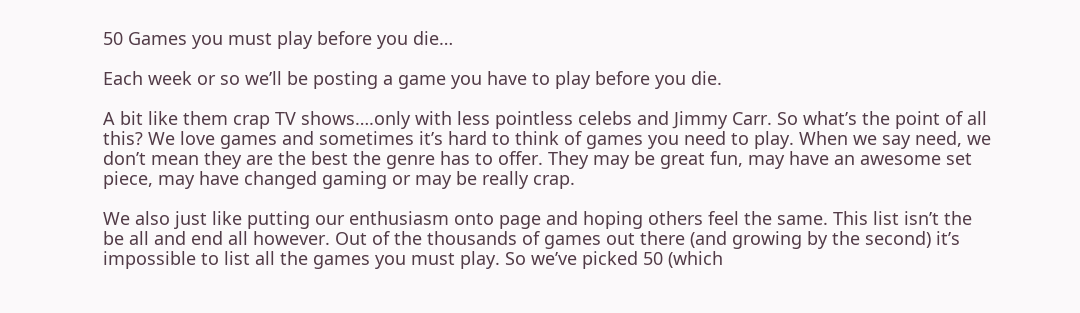50 Games you must play before you die…

Each week or so we’ll be posting a game you have to play before you die.

A bit like them crap TV shows….only with less pointless celebs and Jimmy Carr. So what’s the point of all this? We love games and sometimes it’s hard to think of games you need to play. When we say need, we don’t mean they are the best the genre has to offer. They may be great fun, may have an awesome set piece, may have changed gaming or may be really crap.

We also just like putting our enthusiasm onto page and hoping others feel the same. This list isn’t the be all and end all however. Out of the thousands of games out there (and growing by the second) it’s impossible to list all the games you must play. So we’ve picked 50 (which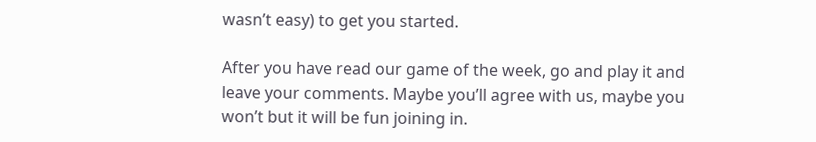wasn’t easy) to get you started.

After you have read our game of the week, go and play it and leave your comments. Maybe you’ll agree with us, maybe you won’t but it will be fun joining in.